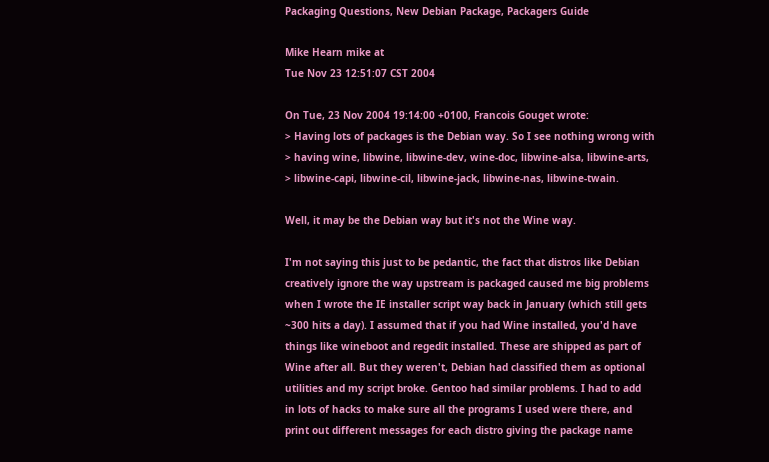Packaging Questions, New Debian Package, Packagers Guide

Mike Hearn mike at
Tue Nov 23 12:51:07 CST 2004

On Tue, 23 Nov 2004 19:14:00 +0100, Francois Gouget wrote:
> Having lots of packages is the Debian way. So I see nothing wrong with
> having wine, libwine, libwine-dev, wine-doc, libwine-alsa, libwine-arts,
> libwine-capi, libwine-cil, libwine-jack, libwine-nas, libwine-twain.

Well, it may be the Debian way but it's not the Wine way.

I'm not saying this just to be pedantic, the fact that distros like Debian
creatively ignore the way upstream is packaged caused me big problems
when I wrote the IE installer script way back in January (which still gets
~300 hits a day). I assumed that if you had Wine installed, you'd have
things like wineboot and regedit installed. These are shipped as part of
Wine after all. But they weren't, Debian had classified them as optional
utilities and my script broke. Gentoo had similar problems. I had to add
in lots of hacks to make sure all the programs I used were there, and
print out different messages for each distro giving the package name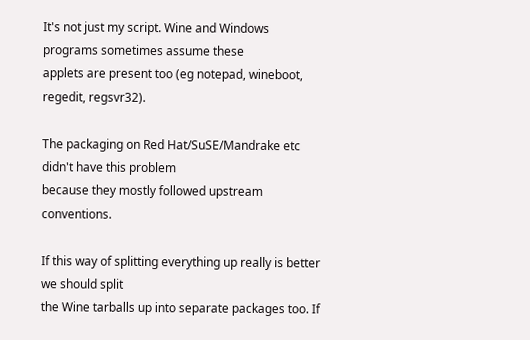It's not just my script. Wine and Windows programs sometimes assume these
applets are present too (eg notepad, wineboot, regedit, regsvr32).

The packaging on Red Hat/SuSE/Mandrake etc didn't have this problem
because they mostly followed upstream conventions.

If this way of splitting everything up really is better we should split
the Wine tarballs up into separate packages too. If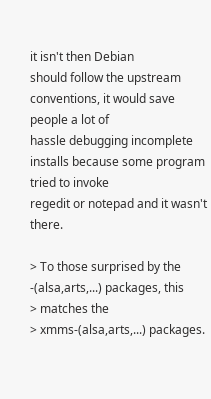it isn't then Debian
should follow the upstream conventions, it would save people a lot of
hassle debugging incomplete installs because some program tried to invoke
regedit or notepad and it wasn't there.

> To those surprised by the -(alsa,arts,...) packages, this
> matches the
> xmms-(alsa,arts,...) packages.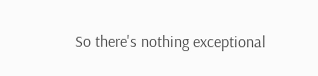So there's nothing exceptional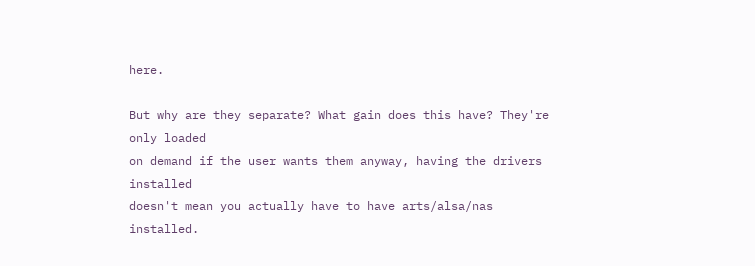here.

But why are they separate? What gain does this have? They're only loaded
on demand if the user wants them anyway, having the drivers installed
doesn't mean you actually have to have arts/alsa/nas installed.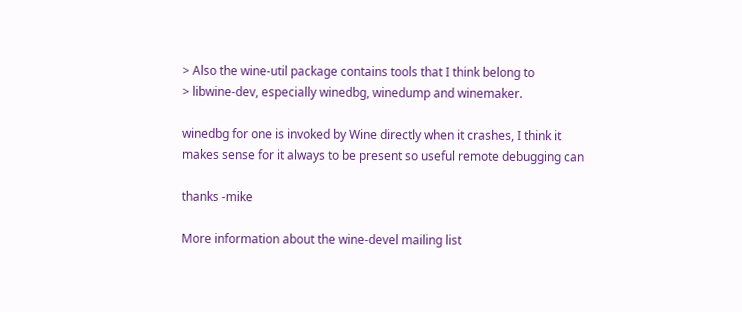> Also the wine-util package contains tools that I think belong to
> libwine-dev, especially winedbg, winedump and winemaker.

winedbg for one is invoked by Wine directly when it crashes, I think it
makes sense for it always to be present so useful remote debugging can

thanks -mike

More information about the wine-devel mailing list